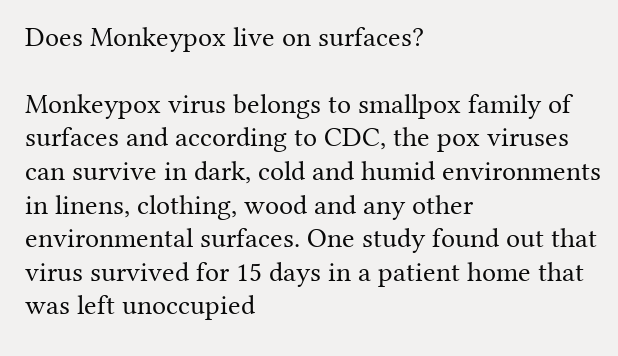Does Monkeypox live on surfaces?

Monkeypox virus belongs to smallpox family of surfaces and according to CDC, the pox viruses can survive in dark, cold and humid environments in linens, clothing, wood and any other environmental surfaces. One study found out that virus survived for 15 days in a patient home that was left unoccupied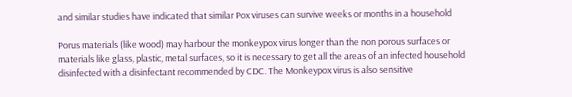and similar studies have indicated that similar Pox viruses can survive weeks or months in a household

Porus materials (like wood) may harbour the monkeypox virus longer than the non porous surfaces or materials like glass, plastic, metal surfaces, so it is necessary to get all the areas of an infected household disinfected with a disinfectant recommended by CDC. The Monkeypox virus is also sensitive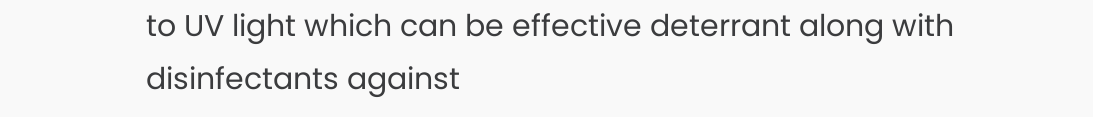to UV light which can be effective deterrant along with disinfectants against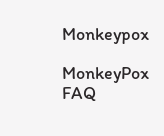Monkeypox

MonkeyPox FAQ